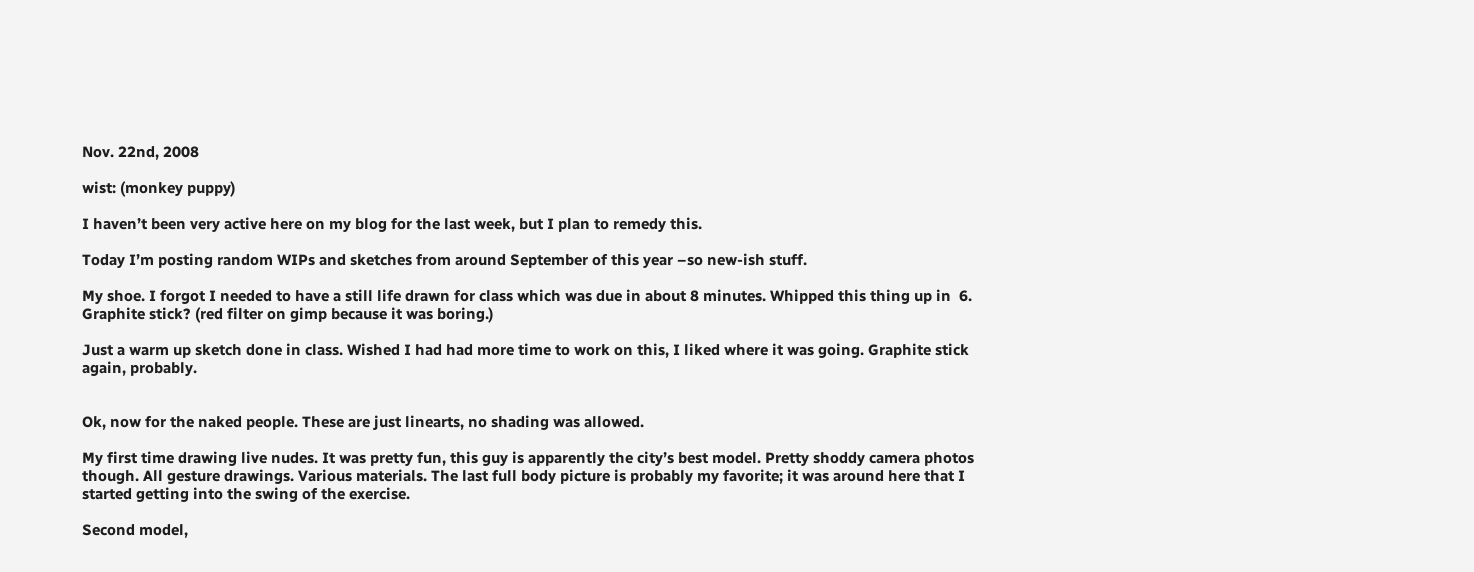Nov. 22nd, 2008

wist: (monkey puppy)

I haven’t been very active here on my blog for the last week, but I plan to remedy this.

Today I’m posting random WIPs and sketches from around September of this year –so new-ish stuff.

My shoe. I forgot I needed to have a still life drawn for class which was due in about 8 minutes. Whipped this thing up in  6. Graphite stick? (red filter on gimp because it was boring.)

Just a warm up sketch done in class. Wished I had had more time to work on this, I liked where it was going. Graphite stick again, probably.


Ok, now for the naked people. These are just linearts, no shading was allowed.

My first time drawing live nudes. It was pretty fun, this guy is apparently the city’s best model. Pretty shoddy camera photos though. All gesture drawings. Various materials. The last full body picture is probably my favorite; it was around here that I started getting into the swing of the exercise.

Second model,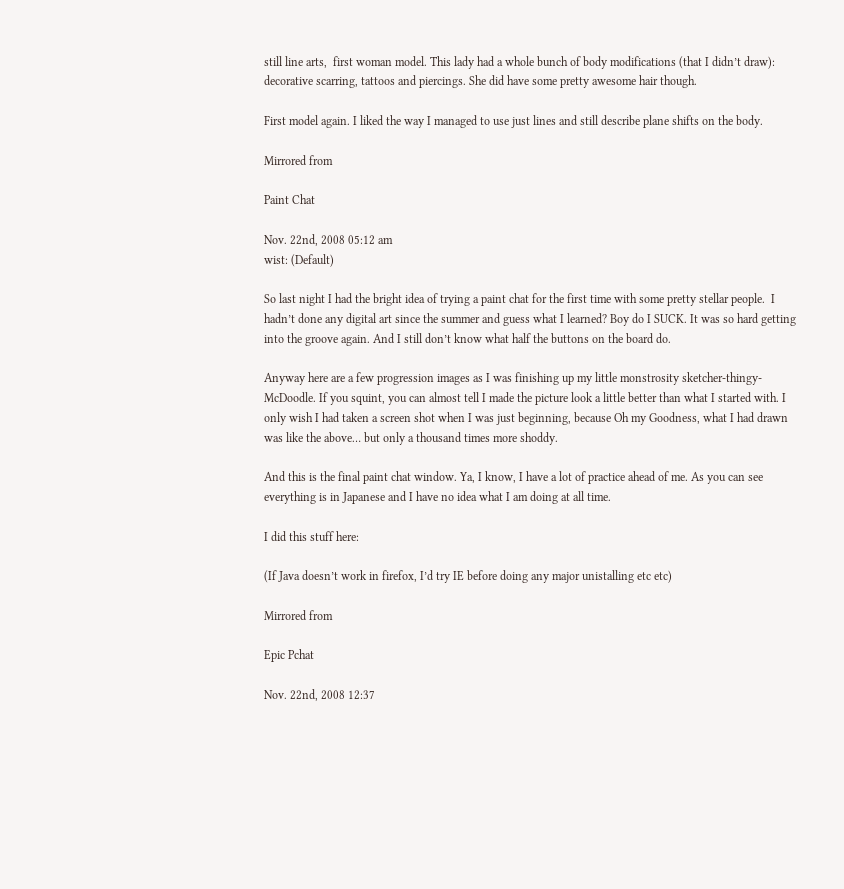still line arts,  first woman model. This lady had a whole bunch of body modifications (that I didn’t draw): decorative scarring, tattoos and piercings. She did have some pretty awesome hair though.

First model again. I liked the way I managed to use just lines and still describe plane shifts on the body.

Mirrored from

Paint Chat

Nov. 22nd, 2008 05:12 am
wist: (Default)

So last night I had the bright idea of trying a paint chat for the first time with some pretty stellar people.  I hadn’t done any digital art since the summer and guess what I learned? Boy do I SUCK. It was so hard getting into the groove again. And I still don’t know what half the buttons on the board do.

Anyway here are a few progression images as I was finishing up my little monstrosity sketcher-thingy-McDoodle. If you squint, you can almost tell I made the picture look a little better than what I started with. I only wish I had taken a screen shot when I was just beginning, because Oh my Goodness, what I had drawn was like the above… but only a thousand times more shoddy.

And this is the final paint chat window. Ya, I know, I have a lot of practice ahead of me. As you can see everything is in Japanese and I have no idea what I am doing at all time.

I did this stuff here:

(If Java doesn’t work in firefox, I’d try IE before doing any major unistalling etc etc)

Mirrored from

Epic Pchat

Nov. 22nd, 2008 12:37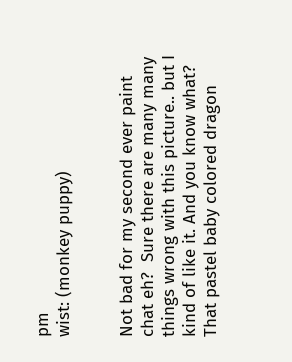pm
wist: (monkey puppy)


Not bad for my second ever paint chat eh?  Sure there are many many things wrong with this picture.. but I kind of like it. And you know what? That pastel baby colored dragon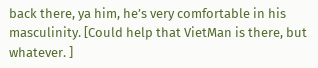back there, ya him, he’s very comfortable in his masculinity. [Could help that VietMan is there, but whatever. ]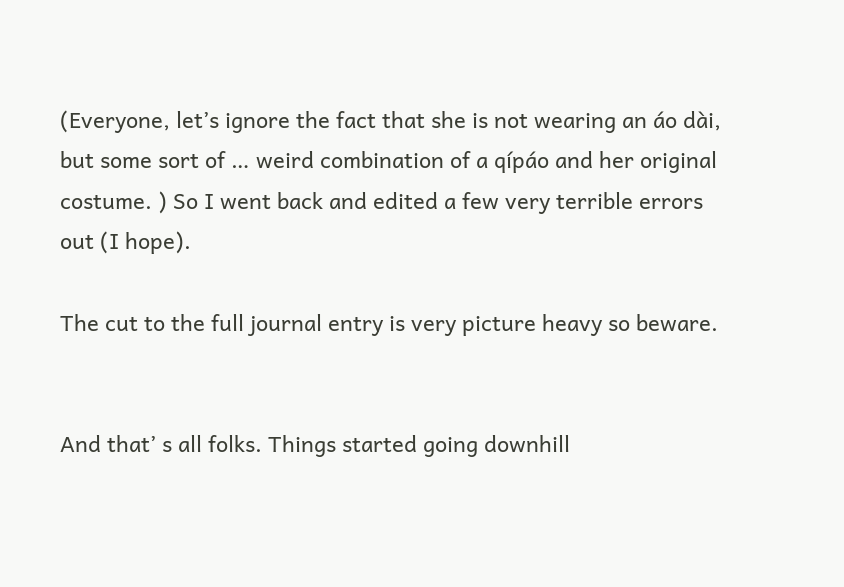(Everyone, let’s ignore the fact that she is not wearing an áo dài, but some sort of … weird combination of a qípáo and her original costume. ) So I went back and edited a few very terrible errors out (I hope).

The cut to the full journal entry is very picture heavy so beware.


And that’ s all folks. Things started going downhill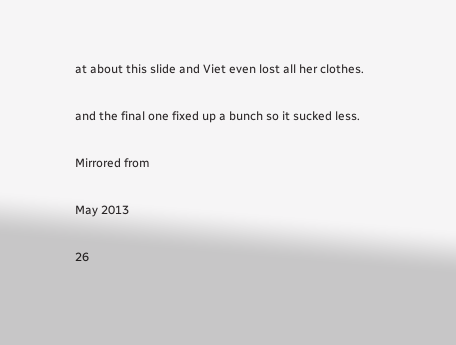at about this slide and Viet even lost all her clothes.

and the final one fixed up a bunch so it sucked less.

Mirrored from

May 2013

26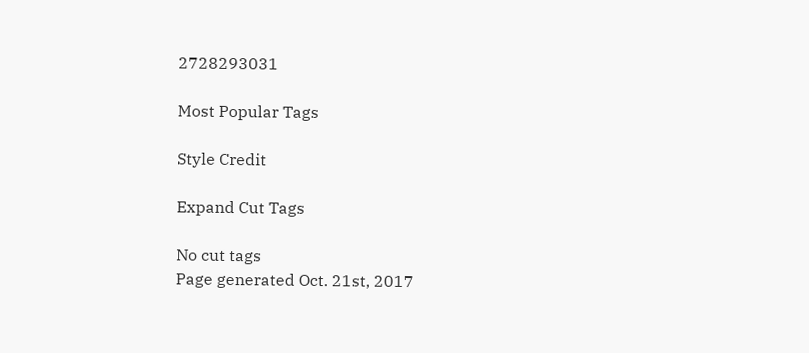2728293031

Most Popular Tags

Style Credit

Expand Cut Tags

No cut tags
Page generated Oct. 21st, 2017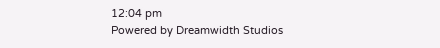12:04 pm
Powered by Dreamwidth Studios